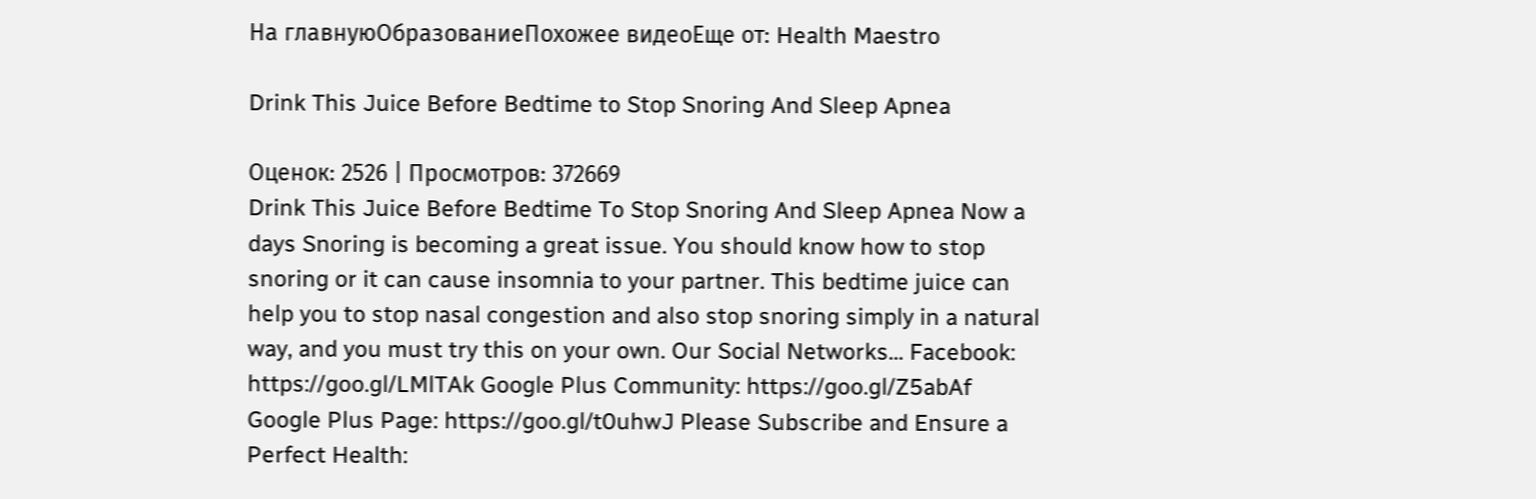На главнуюОбразованиеПохожее видеоЕще от: Health Maestro

Drink This Juice Before Bedtime to Stop Snoring And Sleep Apnea

Оценок: 2526 | Просмотров: 372669
Drink This Juice Before Bedtime To Stop Snoring And Sleep Apnea Now a days Snoring is becoming a great issue. You should know how to stop snoring or it can cause insomnia to your partner. This bedtime juice can help you to stop nasal congestion and also stop snoring simply in a natural way, and you must try this on your own. Our Social Networks... Facebook: https://goo.gl/LMlTAk Google Plus Community: https://goo.gl/Z5abAf Google Plus Page: https://goo.gl/t0uhwJ Please Subscribe and Ensure a Perfect Health: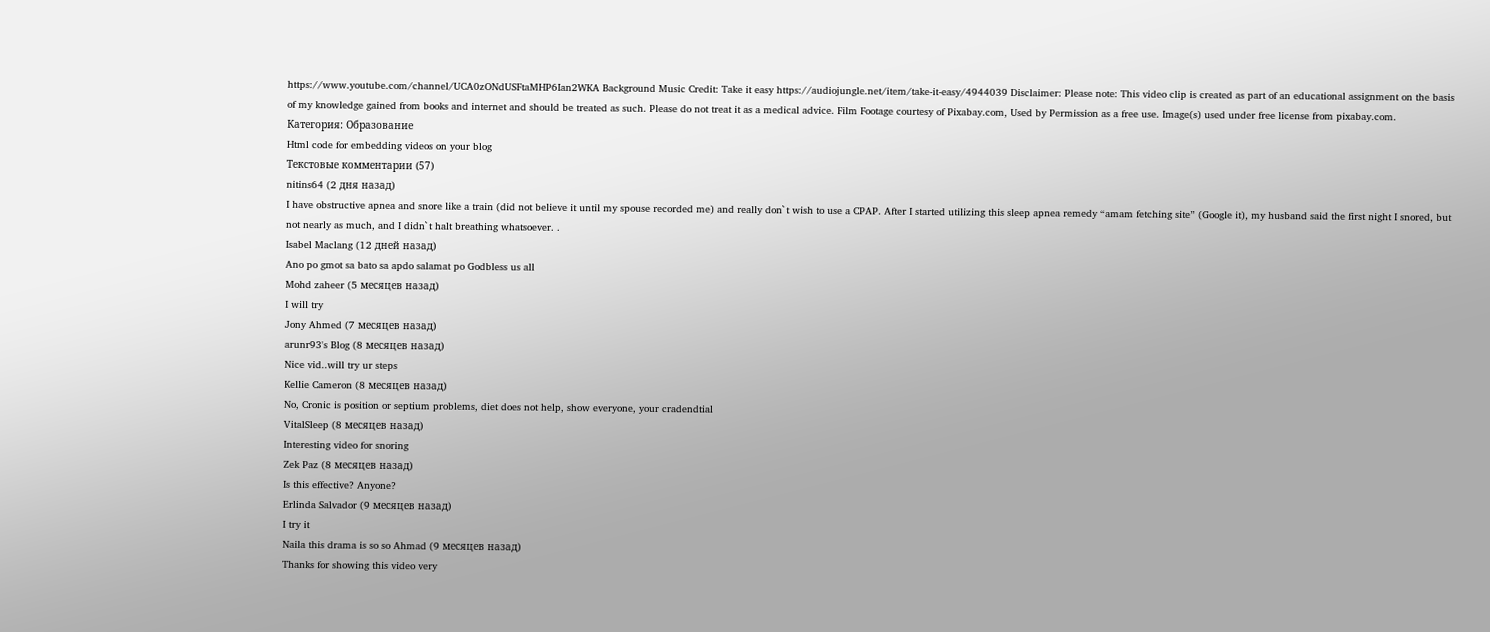https://www.youtube.com/channel/UCA0zONdUSFtaMHP6Ian2WKA Background Music Credit: Take it easy https://audiojungle.net/item/take-it-easy/4944039 Disclaimer: Please note: This video clip is created as part of an educational assignment on the basis of my knowledge gained from books and internet and should be treated as such. Please do not treat it as a medical advice. Film Footage courtesy of Pixabay.com, Used by Permission as a free use. Image(s) used under free license from pixabay.com.
Категория: Образование
Html code for embedding videos on your blog
Текстовые комментарии (57)
nitins64 (2 дня назад)
I have obstructive apnea and snore like a train (did not believe it until my spouse recorded me) and really don`t wish to use a CPAP. After I started utilizing this sleep apnea remedy “amam fetching site” (Google it), my husband said the first night I snored, but not nearly as much, and I didn`t halt breathing whatsoever. .
Isabel Maclang (12 дней назад)
Ano po gmot sa bato sa apdo salamat po Godbless us all
Mohd zaheer (5 месяцев назад)
I will try
Jony Ahmed (7 месяцев назад)
arunr93's Blog (8 месяцев назад)
Nice vid..will try ur steps
Kellie Cameron (8 месяцев назад)
No, Cronic is position or septium problems, diet does not help, show everyone, your cradendtial
VitalSleep (8 месяцев назад)
Interesting video for snoring
Zek Paz (8 месяцев назад)
Is this effective? Anyone?
Erlinda Salvador (9 месяцев назад)
I try it
Naila this drama is so so Ahmad (9 месяцев назад)
Thanks for showing this video very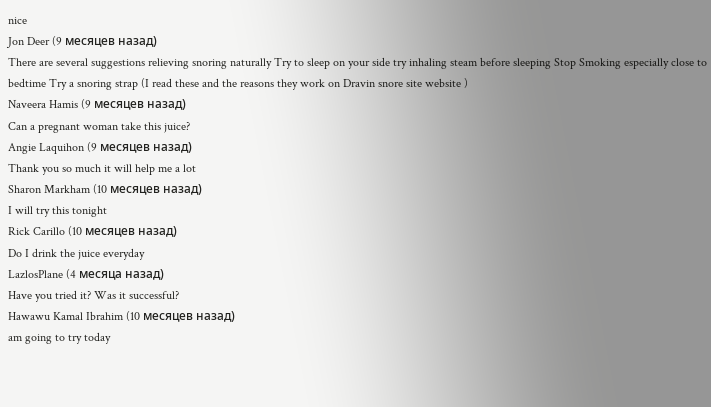nice
Jon Deer (9 месяцев назад)
There are several suggestions relieving snoring naturally Try to sleep on your side try inhaling steam before sleeping Stop Smoking especially close to bedtime Try a snoring strap (I read these and the reasons they work on Dravin snore site website )
Naveera Hamis (9 месяцев назад)
Can a pregnant woman take this juice?
Angie Laquihon (9 месяцев назад)
Thank you so much it will help me a lot
Sharon Markham (10 месяцев назад)
I will try this tonight
Rick Carillo (10 месяцев назад)
Do I drink the juice everyday
LazlosPlane (4 месяца назад)
Have you tried it? Was it successful?
Hawawu Kamal Ibrahim (10 месяцев назад)
am going to try today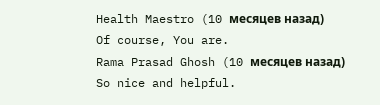Health Maestro (10 месяцев назад)
Of course, You are.
Rama Prasad Ghosh (10 месяцев назад)
So nice and helpful.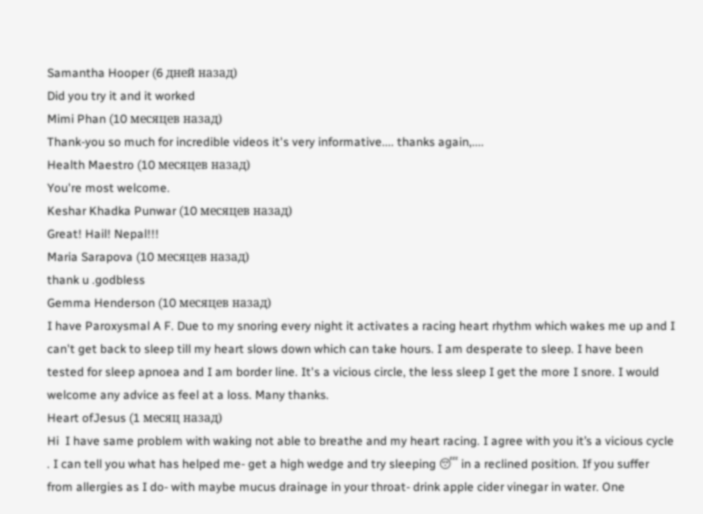Samantha Hooper (6 дней назад)
Did you try it and it worked
Mimi Phan (10 месяцев назад)
Thank-you so much for incredible videos it's very informative.... thanks again,....
Health Maestro (10 месяцев назад)
You're most welcome.
Keshar Khadka Punwar (10 месяцев назад)
Great! Hail! Nepal!!!
Maria Sarapova (10 месяцев назад)
thank u .godbless
Gemma Henderson (10 месяцев назад)
I have Paroxysmal A F. Due to my snoring every night it activates a racing heart rhythm which wakes me up and I can't get back to sleep till my heart slows down which can take hours. I am desperate to sleep. I have been tested for sleep apnoea and I am border line. It's a vicious circle, the less sleep I get the more I snore. I would welcome any advice as feel at a loss. Many thanks.
Heart ofJesus (1 месяц назад)
Hi  I have same problem with waking not able to breathe and my heart racing. I agree with you it’s a vicious cycle . I can tell you what has helped me- get a high wedge and try sleeping 😴 in a reclined position. If you suffer from allergies as I do- with maybe mucus drainage in your throat- drink apple cider vinegar in water. One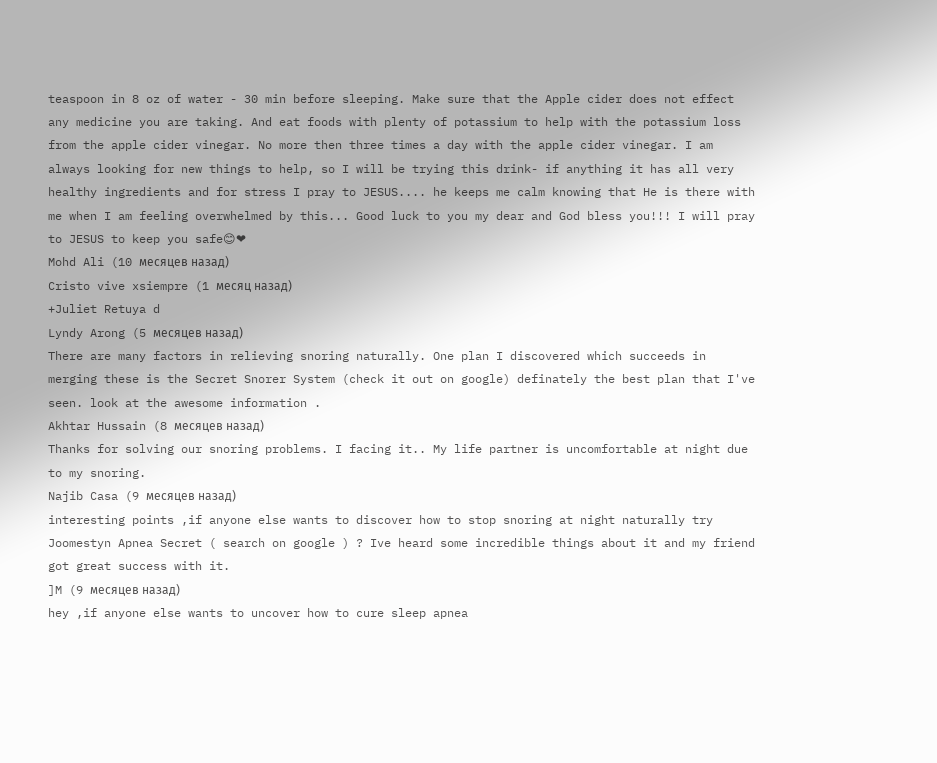teaspoon in 8 oz of water - 30 min before sleeping. Make sure that the Apple cider does not effect any medicine you are taking. And eat foods with plenty of potassium to help with the potassium loss from the apple cider vinegar. No more then three times a day with the apple cider vinegar. I am always looking for new things to help, so I will be trying this drink- if anything it has all very healthy ingredients and for stress I pray to JESUS.... he keeps me calm knowing that He is there with me when I am feeling overwhelmed by this... Good luck to you my dear and God bless you!!! I will pray to JESUS to keep you safe😊❤
Mohd Ali (10 месяцев назад)
Cristo vive xsiempre (1 месяц назад)
+Juliet Retuya d
Lyndy Arong (5 месяцев назад)
There are many factors in relieving snoring naturally. One plan I discovered which succeeds in merging these is the Secret Snorer System (check it out on google) definately the best plan that I've seen. look at the awesome information .
Akhtar Hussain (8 месяцев назад)
Thanks for solving our snoring problems. I facing it.. My life partner is uncomfortable at night due to my snoring.
Najib Casa (9 месяцев назад)
interesting points ,if anyone else wants to discover how to stop snoring at night naturally try Joomestyn Apnea Secret ( search on google ) ? Ive heard some incredible things about it and my friend got great success with it.
]M (9 месяцев назад)
hey ,if anyone else wants to uncover how to cure sleep apnea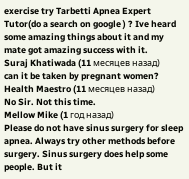exercise try Tarbetti Apnea Expert Tutor(do a search on google ) ? Ive heard some amazing things about it and my mate got amazing success with it.
Suraj Khatiwada (11 месяцев назад)
can it be taken by pregnant women?
Health Maestro (11 месяцев назад)
No Sir. Not this time.
Mellow Mike (1 год назад)
Please do not have sinus surgery for sleep apnea. Always try other methods before surgery. Sinus surgery does help some people. But it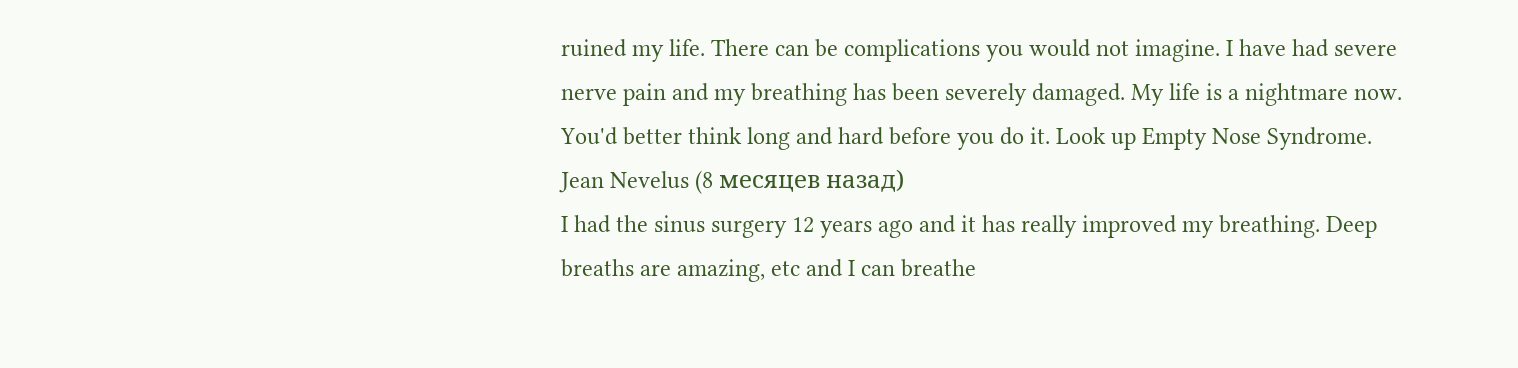ruined my life. There can be complications you would not imagine. I have had severe nerve pain and my breathing has been severely damaged. My life is a nightmare now. You'd better think long and hard before you do it. Look up Empty Nose Syndrome.
Jean Nevelus (8 месяцев назад)
I had the sinus surgery 12 years ago and it has really improved my breathing. Deep breaths are amazing, etc and I can breathe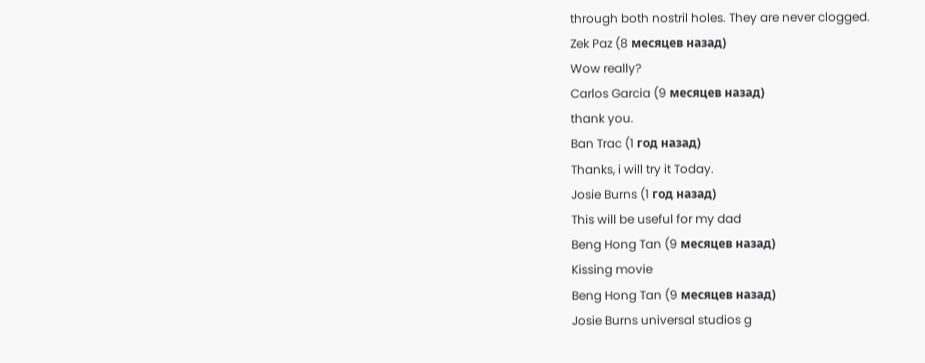through both nostril holes. They are never clogged.
Zek Paz (8 месяцев назад)
Wow really?
Carlos Garcia (9 месяцев назад)
thank you.
Ban Trac (1 год назад)
Thanks, i will try it Today.
Josie Burns (1 год назад)
This will be useful for my dad
Beng Hong Tan (9 месяцев назад)
Kissing movie
Beng Hong Tan (9 месяцев назад)
Josie Burns universal studios g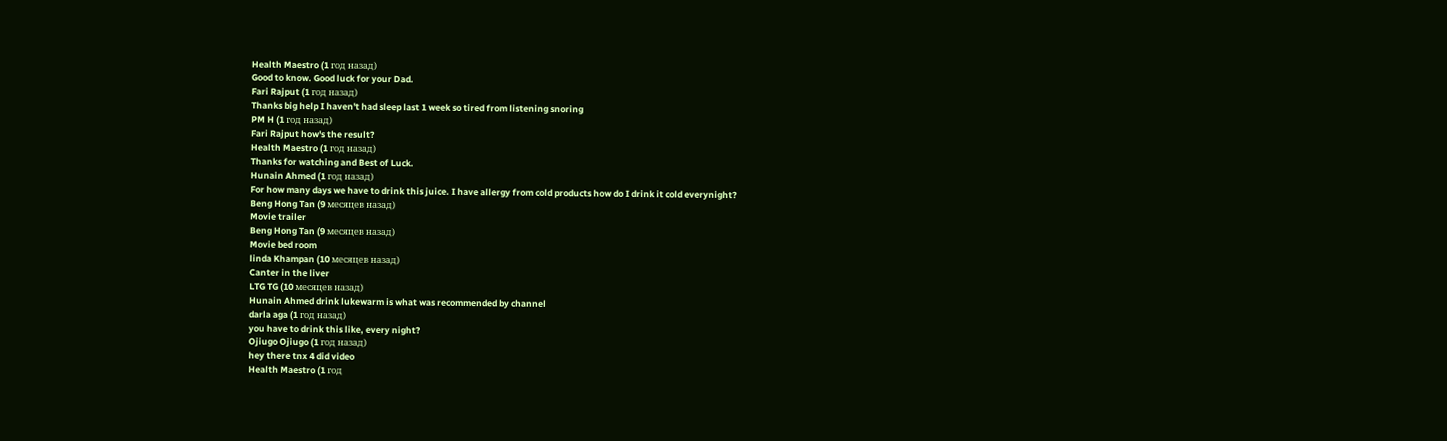Health Maestro (1 год назад)
Good to know. Good luck for your Dad.
Fari Rajput (1 год назад)
Thanks big help I haven't had sleep last 1 week so tired from listening snoring
PM H (1 год назад)
Fari Rajput how's the result?
Health Maestro (1 год назад)
Thanks for watching and Best of Luck.
Hunain Ahmed (1 год назад)
For how many days we have to drink this juice. I have allergy from cold products how do I drink it cold everynight?
Beng Hong Tan (9 месяцев назад)
Movie trailer
Beng Hong Tan (9 месяцев назад)
Movie bed room
linda Khampan (10 месяцев назад)
Canter in the liver
LTG TG (10 месяцев назад)
Hunain Ahmed drink lukewarm is what was recommended by channel
darla aga (1 год назад)
you have to drink this like, every night?
Ojiugo Ojiugo (1 год назад)
hey there tnx 4 did video
Health Maestro (1 год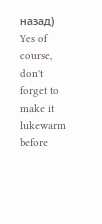назад)
Yes of course, don't forget to make it lukewarm before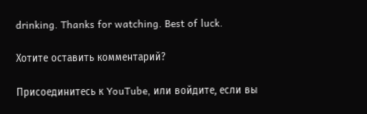drinking. Thanks for watching. Best of luck.

Хотите оставить комментарий?

Присоединитесь к YouTube, или войдите, если вы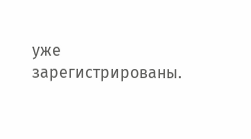уже зарегистрированы.